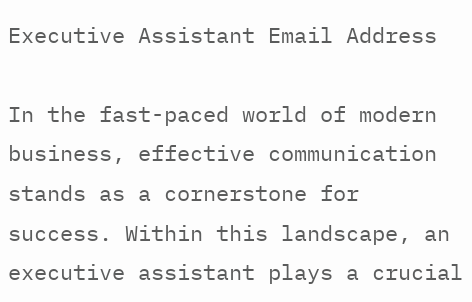Executive Assistant Email Address

In the fast-paced world of modern business, effective communication stands as a cornerstone for success. Within this landscape, an executive assistant plays a crucial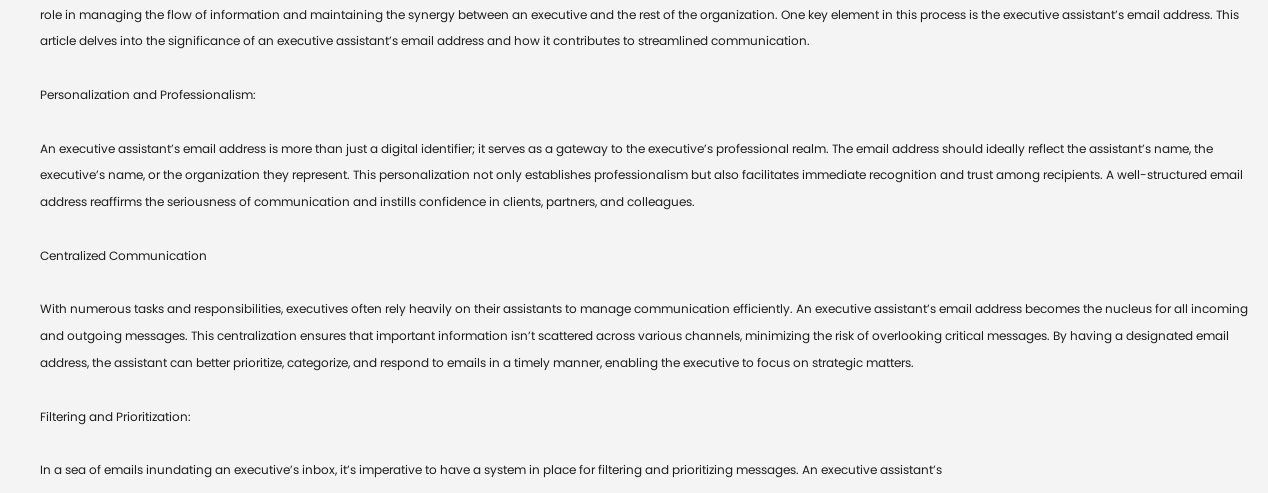role in managing the flow of information and maintaining the synergy between an executive and the rest of the organization. One key element in this process is the executive assistant’s email address. This article delves into the significance of an executive assistant’s email address and how it contributes to streamlined communication.

Personalization and Professionalism:

An executive assistant’s email address is more than just a digital identifier; it serves as a gateway to the executive’s professional realm. The email address should ideally reflect the assistant’s name, the executive’s name, or the organization they represent. This personalization not only establishes professionalism but also facilitates immediate recognition and trust among recipients. A well-structured email address reaffirms the seriousness of communication and instills confidence in clients, partners, and colleagues.

Centralized Communication

With numerous tasks and responsibilities, executives often rely heavily on their assistants to manage communication efficiently. An executive assistant’s email address becomes the nucleus for all incoming and outgoing messages. This centralization ensures that important information isn’t scattered across various channels, minimizing the risk of overlooking critical messages. By having a designated email address, the assistant can better prioritize, categorize, and respond to emails in a timely manner, enabling the executive to focus on strategic matters.

Filtering and Prioritization:

In a sea of emails inundating an executive’s inbox, it’s imperative to have a system in place for filtering and prioritizing messages. An executive assistant’s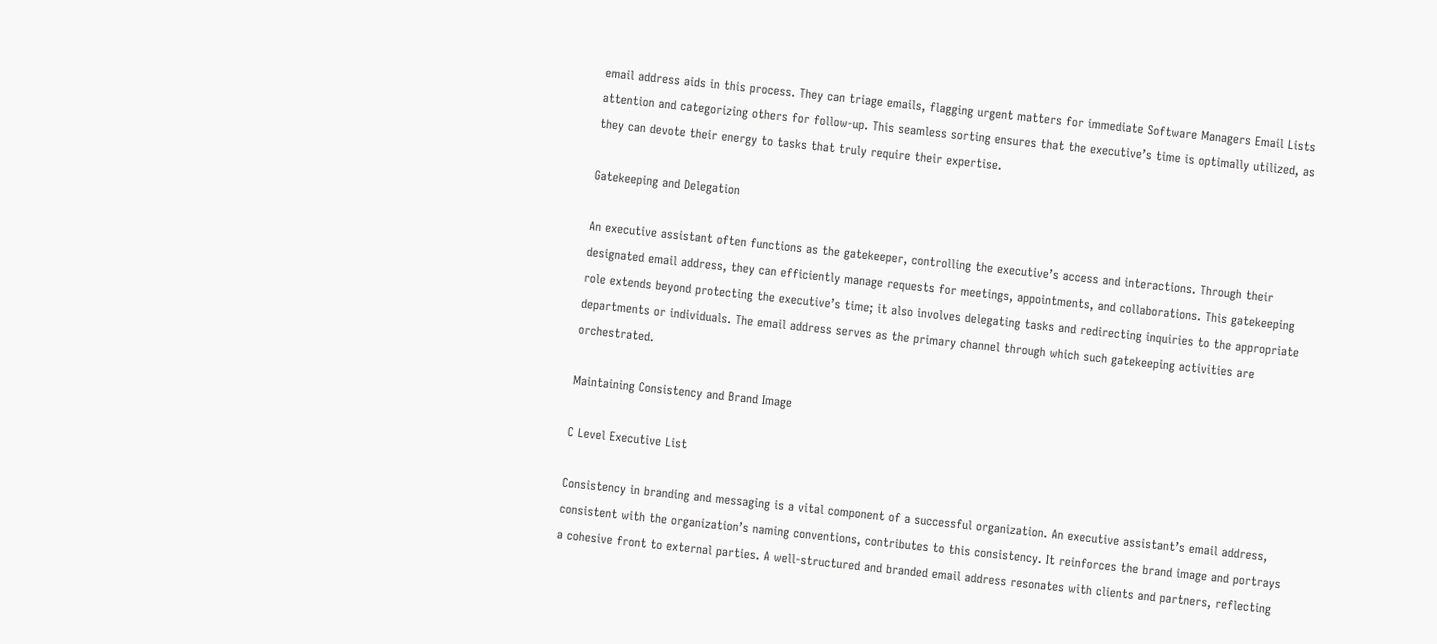email address aids in this process. They can triage emails, flagging urgent matters for immediate Software Managers Email Lists attention and categorizing others for follow-up. This seamless sorting ensures that the executive’s time is optimally utilized, as they can devote their energy to tasks that truly require their expertise.

Gatekeeping and Delegation

An executive assistant often functions as the gatekeeper, controlling the executive’s access and interactions. Through their designated email address, they can efficiently manage requests for meetings, appointments, and collaborations. This gatekeeping role extends beyond protecting the executive’s time; it also involves delegating tasks and redirecting inquiries to the appropriate departments or individuals. The email address serves as the primary channel through which such gatekeeping activities are orchestrated.

Maintaining Consistency and Brand Image

C Level Executive List

Consistency in branding and messaging is a vital component of a successful organization. An executive assistant’s email address, consistent with the organization’s naming conventions, contributes to this consistency. It reinforces the brand image and portrays a cohesive front to external parties. A well-structured and branded email address resonates with clients and partners, reflecting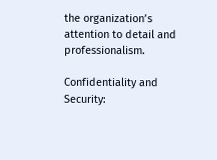the organization’s attention to detail and professionalism.

Confidentiality and Security: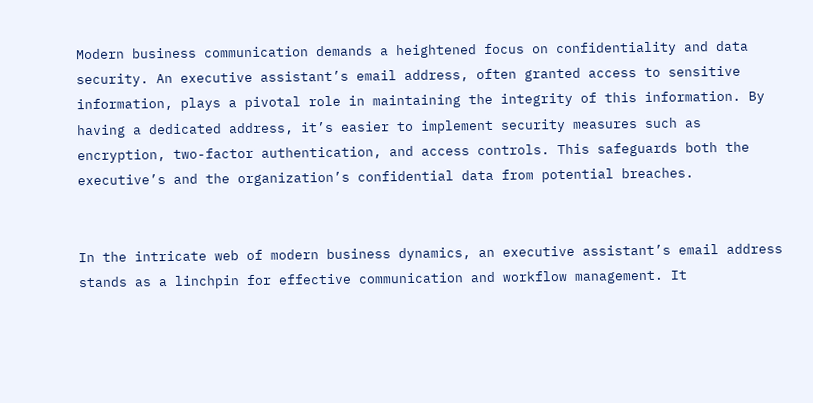Modern business communication demands a heightened focus on confidentiality and data security. An executive assistant’s email address, often granted access to sensitive information, plays a pivotal role in maintaining the integrity of this information. By having a dedicated address, it’s easier to implement security measures such as encryption, two-factor authentication, and access controls. This safeguards both the executive’s and the organization’s confidential data from potential breaches.


In the intricate web of modern business dynamics, an executive assistant’s email address stands as a linchpin for effective communication and workflow management. It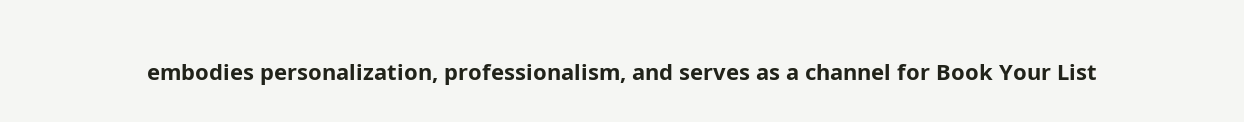embodies personalization, professionalism, and serves as a channel for Book Your List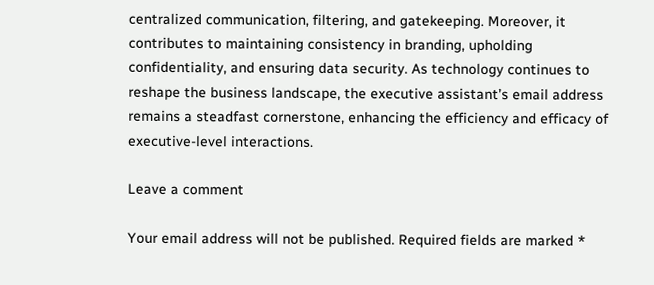centralized communication, filtering, and gatekeeping. Moreover, it contributes to maintaining consistency in branding, upholding confidentiality, and ensuring data security. As technology continues to reshape the business landscape, the executive assistant’s email address remains a steadfast cornerstone, enhancing the efficiency and efficacy of executive-level interactions.

Leave a comment

Your email address will not be published. Required fields are marked *